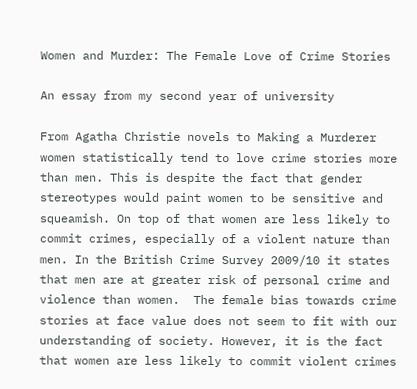Women and Murder: The Female Love of Crime Stories

An essay from my second year of university

From Agatha Christie novels to Making a Murderer women statistically tend to love crime stories more than men. This is despite the fact that gender stereotypes would paint women to be sensitive and squeamish. On top of that women are less likely to commit crimes, especially of a violent nature than men. In the British Crime Survey 2009/10 it states that men are at greater risk of personal crime and violence than women.  The female bias towards crime stories at face value does not seem to fit with our understanding of society. However, it is the fact that women are less likely to commit violent crimes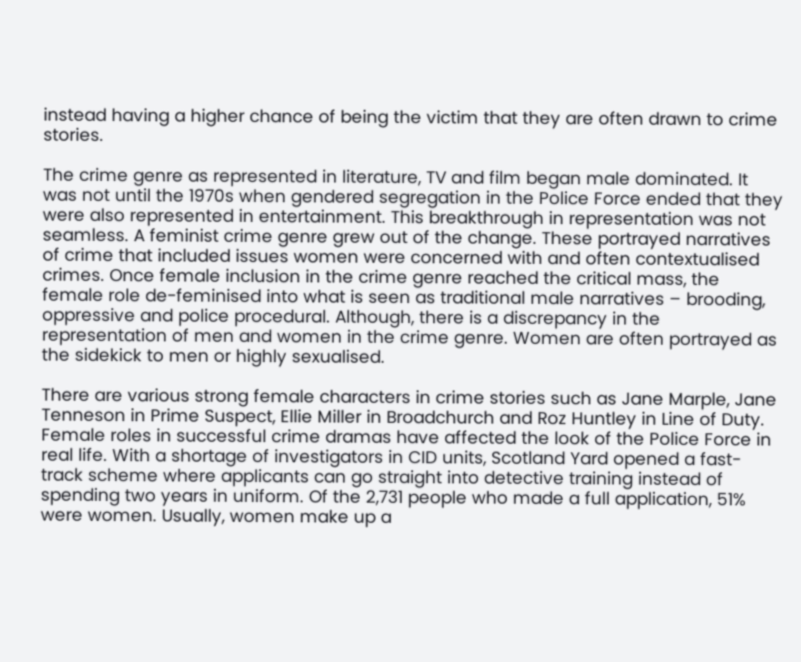instead having a higher chance of being the victim that they are often drawn to crime stories.

The crime genre as represented in literature, TV and film began male dominated. It was not until the 1970s when gendered segregation in the Police Force ended that they were also represented in entertainment. This breakthrough in representation was not seamless. A feminist crime genre grew out of the change. These portrayed narratives of crime that included issues women were concerned with and often contextualised crimes. Once female inclusion in the crime genre reached the critical mass, the female role de-feminised into what is seen as traditional male narratives – brooding, oppressive and police procedural. Although, there is a discrepancy in the representation of men and women in the crime genre. Women are often portrayed as the sidekick to men or highly sexualised.

There are various strong female characters in crime stories such as Jane Marple, Jane Tenneson in Prime Suspect, Ellie Miller in Broadchurch and Roz Huntley in Line of Duty. Female roles in successful crime dramas have affected the look of the Police Force in real life. With a shortage of investigators in CID units, Scotland Yard opened a fast-track scheme where applicants can go straight into detective training instead of spending two years in uniform. Of the 2,731 people who made a full application, 51% were women. Usually, women make up a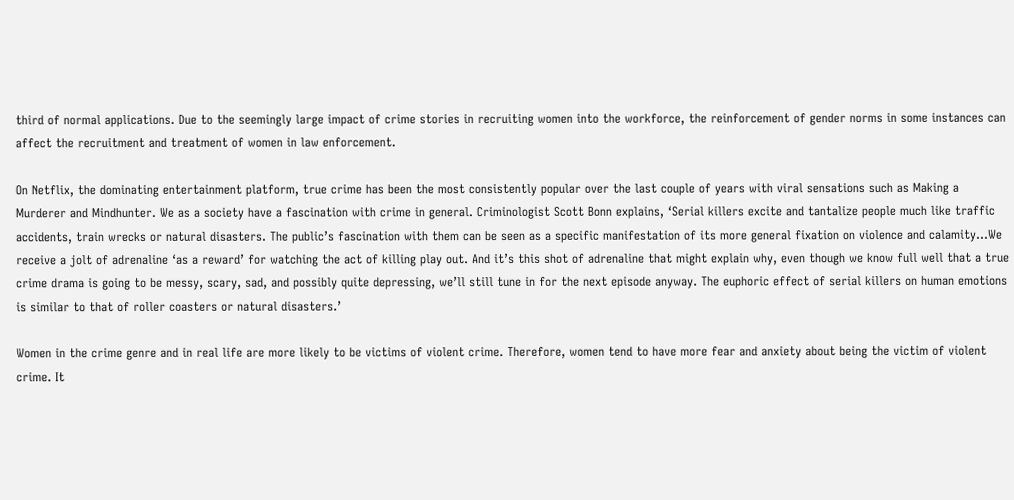third of normal applications. Due to the seemingly large impact of crime stories in recruiting women into the workforce, the reinforcement of gender norms in some instances can affect the recruitment and treatment of women in law enforcement.

On Netflix, the dominating entertainment platform, true crime has been the most consistently popular over the last couple of years with viral sensations such as Making a Murderer and Mindhunter. We as a society have a fascination with crime in general. Criminologist Scott Bonn explains, ‘Serial killers excite and tantalize people much like traffic accidents, train wrecks or natural disasters. The public’s fascination with them can be seen as a specific manifestation of its more general fixation on violence and calamity…We receive a jolt of adrenaline ‘as a reward’ for watching the act of killing play out. And it’s this shot of adrenaline that might explain why, even though we know full well that a true crime drama is going to be messy, scary, sad, and possibly quite depressing, we’ll still tune in for the next episode anyway. The euphoric effect of serial killers on human emotions is similar to that of roller coasters or natural disasters.’

Women in the crime genre and in real life are more likely to be victims of violent crime. Therefore, women tend to have more fear and anxiety about being the victim of violent crime. It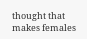thought that makes females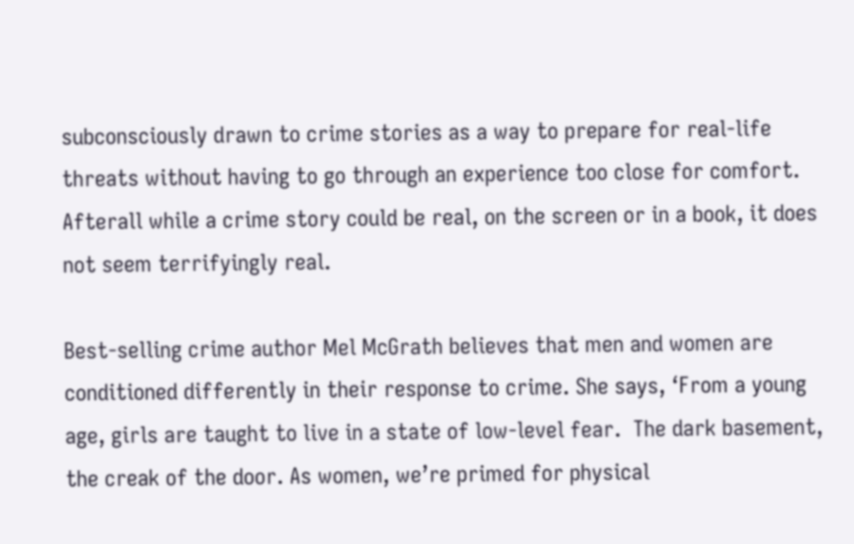subconsciously drawn to crime stories as a way to prepare for real-life threats without having to go through an experience too close for comfort. Afterall while a crime story could be real, on the screen or in a book, it does not seem terrifyingly real.

Best-selling crime author Mel McGrath believes that men and women are conditioned differently in their response to crime. She says, ‘From a young age, girls are taught to live in a state of low-level fear.  The dark basement, the creak of the door. As women, we’re primed for physical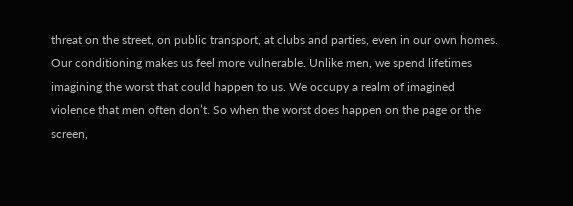threat on the street, on public transport, at clubs and parties, even in our own homes. Our conditioning makes us feel more vulnerable. Unlike men, we spend lifetimes imagining the worst that could happen to us. We occupy a realm of imagined violence that men often don’t. So when the worst does happen on the page or the screen,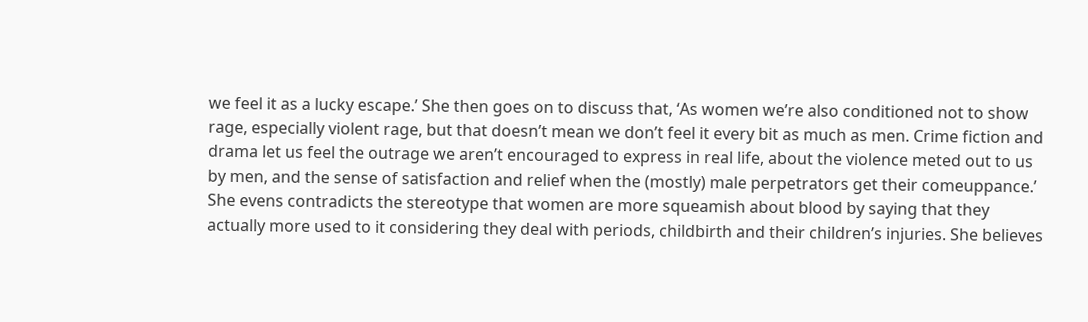we feel it as a lucky escape.’ She then goes on to discuss that, ‘As women we’re also conditioned not to show rage, especially violent rage, but that doesn’t mean we don’t feel it every bit as much as men. Crime fiction and drama let us feel the outrage we aren’t encouraged to express in real life, about the violence meted out to us by men, and the sense of satisfaction and relief when the (mostly) male perpetrators get their comeuppance.’ She evens contradicts the stereotype that women are more squeamish about blood by saying that they actually more used to it considering they deal with periods, childbirth and their children’s injuries. She believes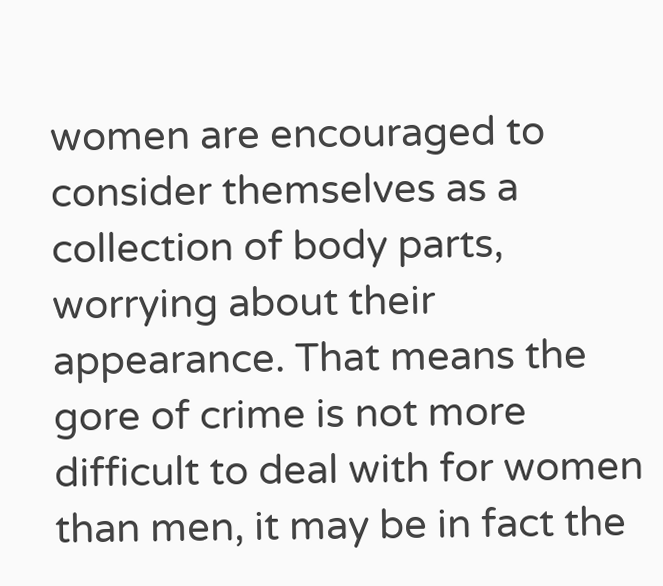women are encouraged to consider themselves as a collection of body parts, worrying about their appearance. That means the gore of crime is not more difficult to deal with for women than men, it may be in fact the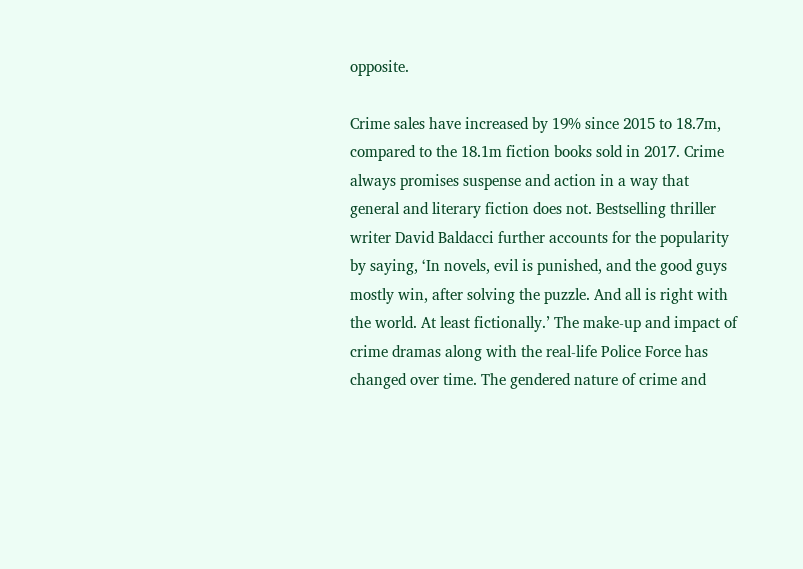opposite.

Crime sales have increased by 19% since 2015 to 18.7m, compared to the 18.1m fiction books sold in 2017. Crime always promises suspense and action in a way that general and literary fiction does not. Bestselling thriller writer David Baldacci further accounts for the popularity by saying, ‘In novels, evil is punished, and the good guys mostly win, after solving the puzzle. And all is right with the world. At least fictionally.’ The make-up and impact of crime dramas along with the real-life Police Force has changed over time. The gendered nature of crime and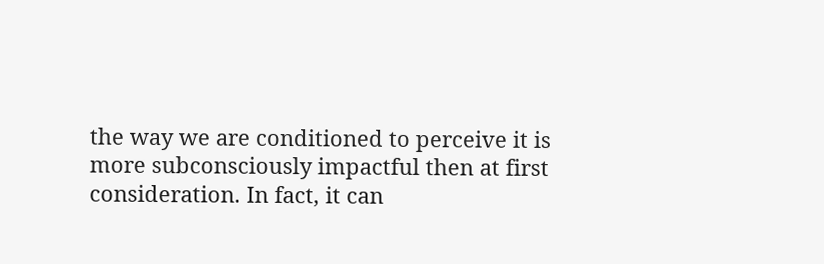the way we are conditioned to perceive it is more subconsciously impactful then at first consideration. In fact, it can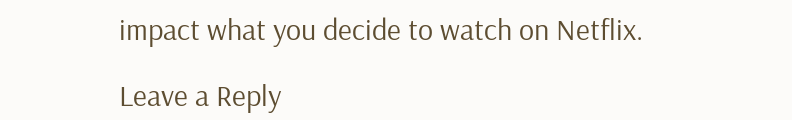impact what you decide to watch on Netflix.

Leave a Reply